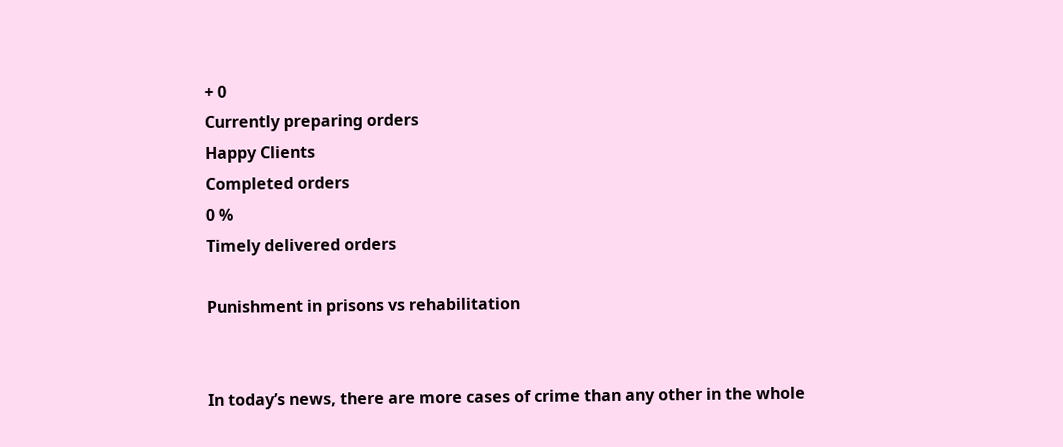+ 0
Currently preparing orders
Happy Clients
Completed orders
0 %
Timely delivered orders

Punishment in prisons vs rehabilitation


In today’s news, there are more cases of crime than any other in the whole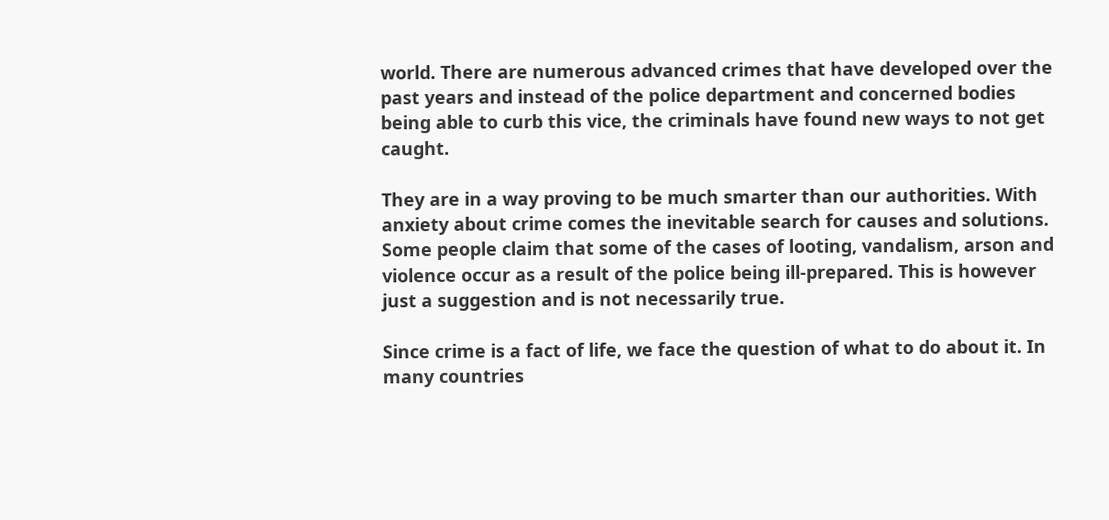world. There are numerous advanced crimes that have developed over the past years and instead of the police department and concerned bodies being able to curb this vice, the criminals have found new ways to not get caught.

They are in a way proving to be much smarter than our authorities. With anxiety about crime comes the inevitable search for causes and solutions. Some people claim that some of the cases of looting, vandalism, arson and violence occur as a result of the police being ill-prepared. This is however just a suggestion and is not necessarily true.

Since crime is a fact of life, we face the question of what to do about it. In many countries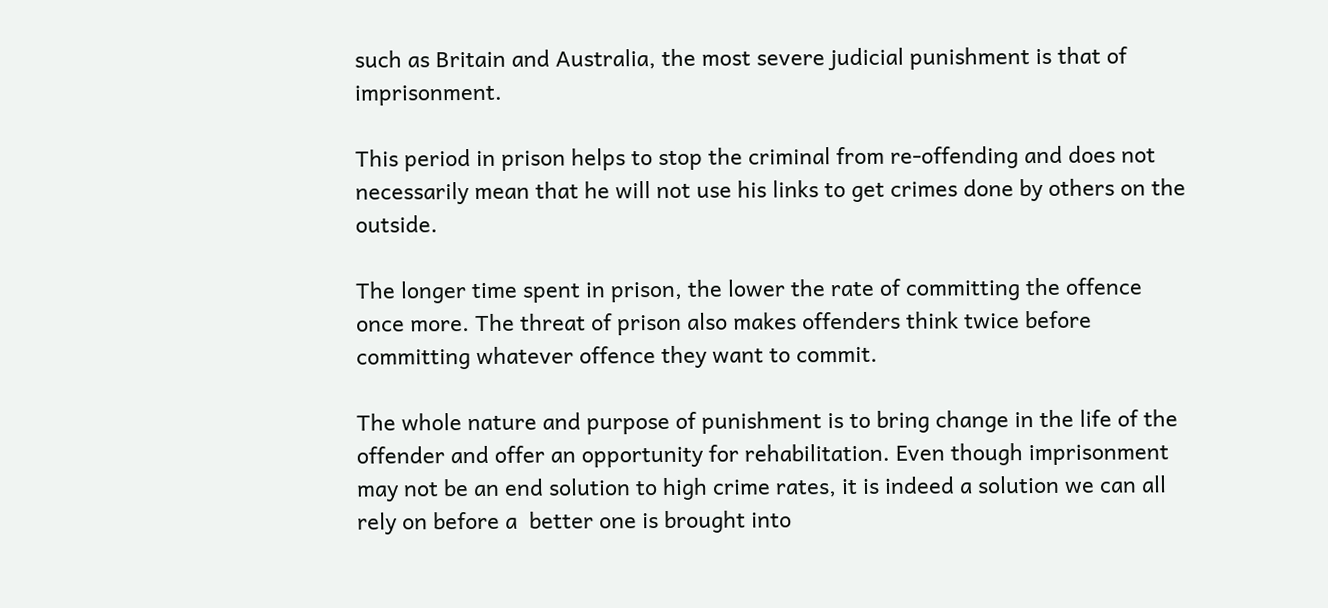such as Britain and Australia, the most severe judicial punishment is that of imprisonment.

This period in prison helps to stop the criminal from re-offending and does not necessarily mean that he will not use his links to get crimes done by others on the outside.

The longer time spent in prison, the lower the rate of committing the offence once more. The threat of prison also makes offenders think twice before committing whatever offence they want to commit.

The whole nature and purpose of punishment is to bring change in the life of the offender and offer an opportunity for rehabilitation. Even though imprisonment may not be an end solution to high crime rates, it is indeed a solution we can all rely on before a  better one is brought into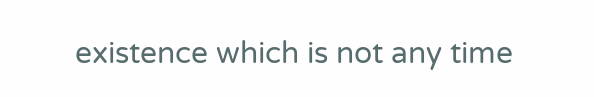existence which is not any time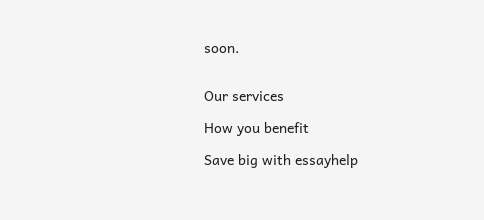soon.


Our services

How you benefit

Save big with essayhelp